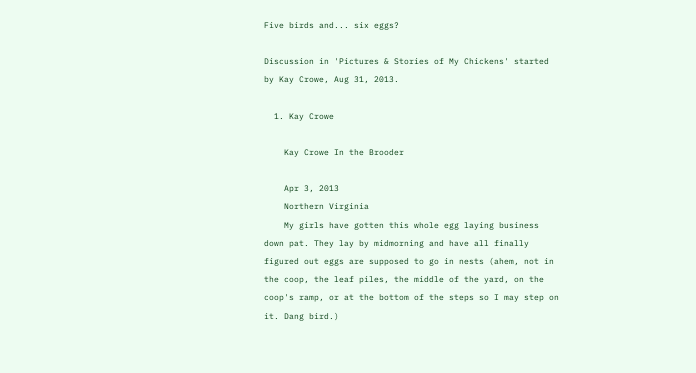Five birds and... six eggs?

Discussion in 'Pictures & Stories of My Chickens' started by Kay Crowe, Aug 31, 2013.

  1. Kay Crowe

    Kay Crowe In the Brooder

    Apr 3, 2013
    Northern Virginia
    My girls have gotten this whole egg laying business down pat. They lay by midmorning and have all finally figured out eggs are supposed to go in nests (ahem, not in the coop, the leaf piles, the middle of the yard, on the coop's ramp, or at the bottom of the steps so I may step on it. Dang bird.)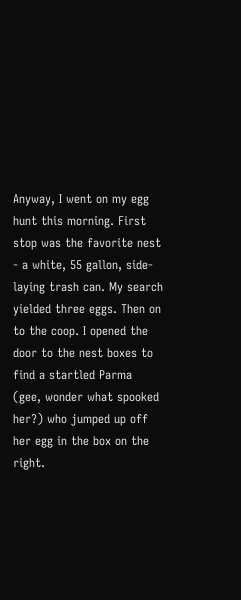Anyway, I went on my egg hunt this morning. First stop was the favorite nest - a white, 55 gallon, side-laying trash can. My search yielded three eggs. Then on to the coop. I opened the door to the nest boxes to find a startled Parma (gee, wonder what spooked her?) who jumped up off her egg in the box on the right.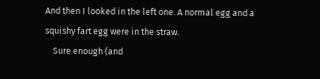And then I looked in the left one. A normal egg and a squishy fart egg were in the straw.
    Sure enough (and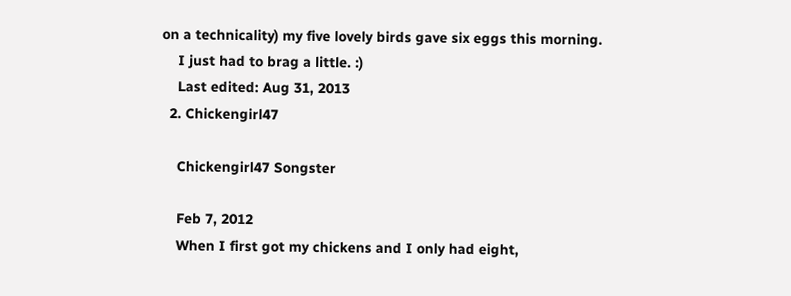on a technicality) my five lovely birds gave six eggs this morning.
    I just had to brag a little. :)
    Last edited: Aug 31, 2013
  2. Chickengirl47

    Chickengirl47 Songster

    Feb 7, 2012
    When I first got my chickens and I only had eight,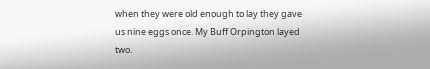when they were old enough to lay they gave us nine eggs once. My Buff Orpington layed two.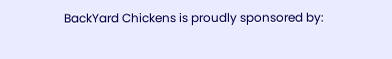BackYard Chickens is proudly sponsored by: